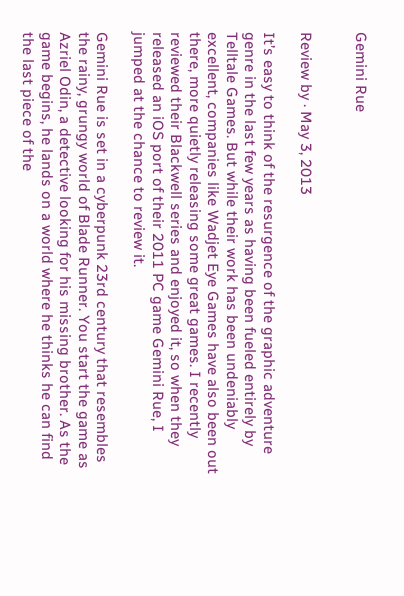Gemini Rue


Review by · May 3, 2013

It’s easy to think of the resurgence of the graphic adventure genre in the last few years as having been fueled entirely by Telltale Games. But while their work has been undeniably excellent, companies like Wadjet Eye Games have also been out there, more quietly releasing some great games. I recently reviewed their Blackwell series and enjoyed it, so when they released an iOS port of their 2011 PC game Gemini Rue, I jumped at the chance to review it.

Gemini Rue is set in a cyberpunk 23rd century that resembles the rainy, grungy world of Blade Runner. You start the game as Azriel Odin, a detective looking for his missing brother. As the game begins, he lands on a world where he thinks he can find the last piece of the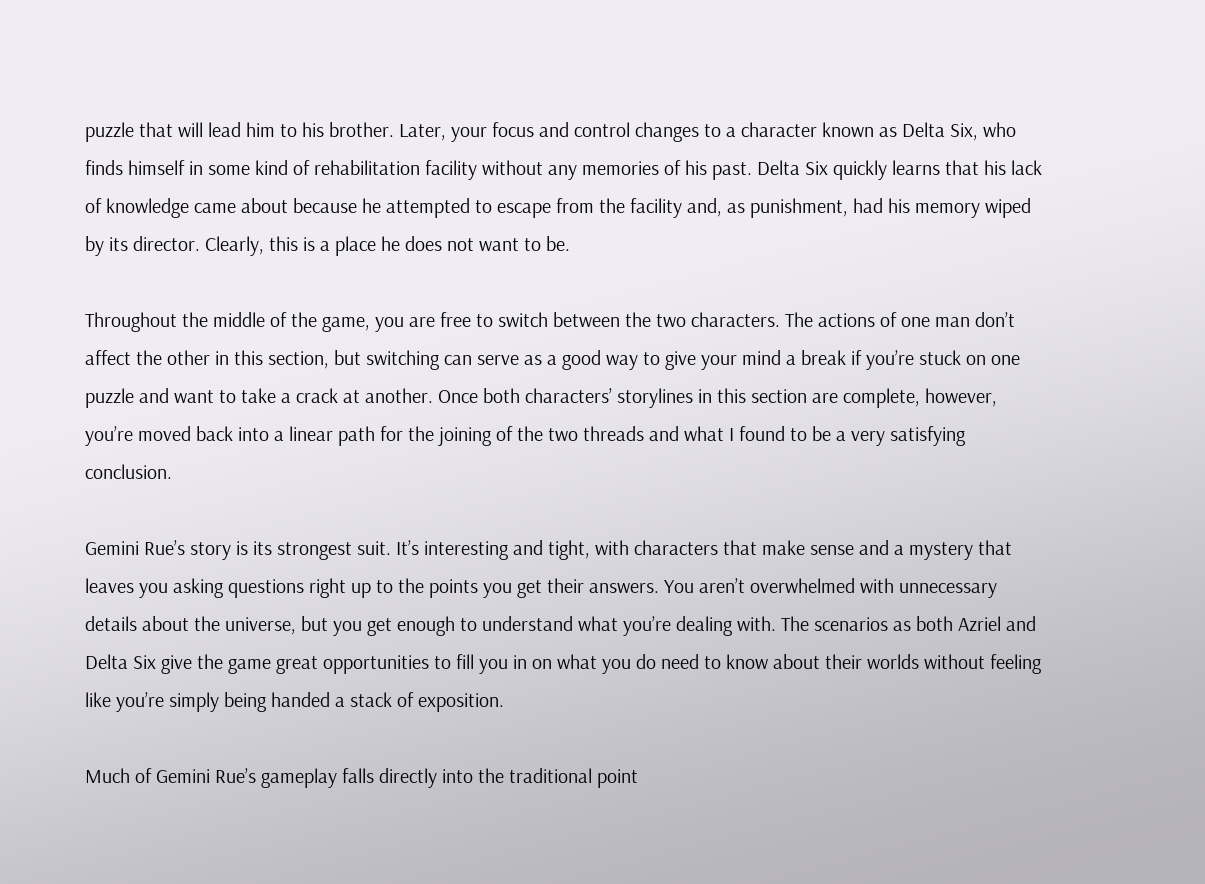puzzle that will lead him to his brother. Later, your focus and control changes to a character known as Delta Six, who finds himself in some kind of rehabilitation facility without any memories of his past. Delta Six quickly learns that his lack of knowledge came about because he attempted to escape from the facility and, as punishment, had his memory wiped by its director. Clearly, this is a place he does not want to be.

Throughout the middle of the game, you are free to switch between the two characters. The actions of one man don’t affect the other in this section, but switching can serve as a good way to give your mind a break if you’re stuck on one puzzle and want to take a crack at another. Once both characters’ storylines in this section are complete, however, you’re moved back into a linear path for the joining of the two threads and what I found to be a very satisfying conclusion.

Gemini Rue’s story is its strongest suit. It’s interesting and tight, with characters that make sense and a mystery that leaves you asking questions right up to the points you get their answers. You aren’t overwhelmed with unnecessary details about the universe, but you get enough to understand what you’re dealing with. The scenarios as both Azriel and Delta Six give the game great opportunities to fill you in on what you do need to know about their worlds without feeling like you’re simply being handed a stack of exposition.

Much of Gemini Rue’s gameplay falls directly into the traditional point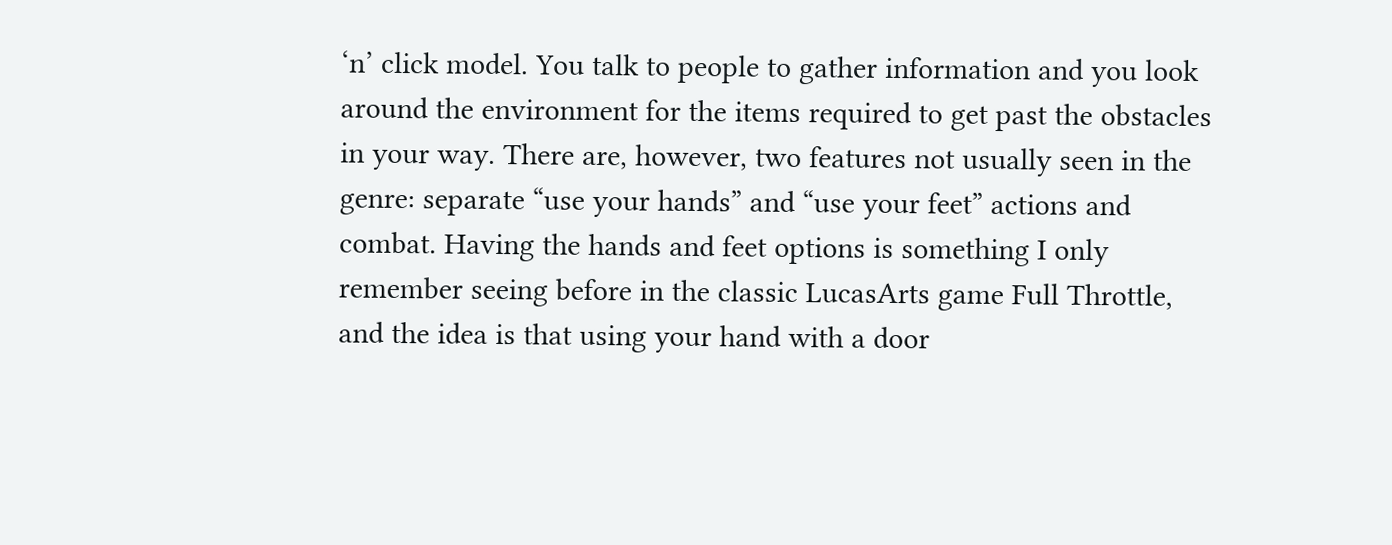‘n’ click model. You talk to people to gather information and you look around the environment for the items required to get past the obstacles in your way. There are, however, two features not usually seen in the genre: separate “use your hands” and “use your feet” actions and combat. Having the hands and feet options is something I only remember seeing before in the classic LucasArts game Full Throttle, and the idea is that using your hand with a door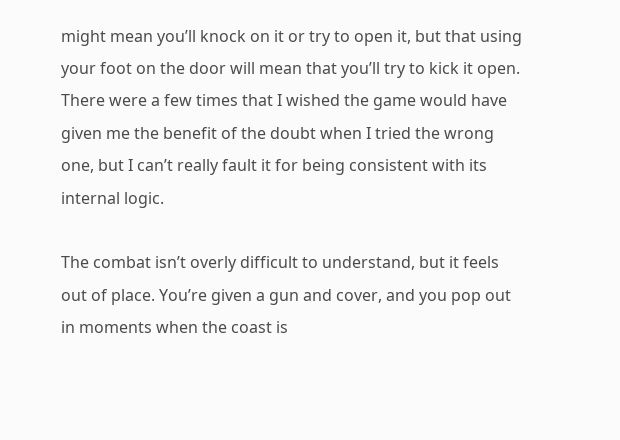might mean you’ll knock on it or try to open it, but that using your foot on the door will mean that you’ll try to kick it open. There were a few times that I wished the game would have given me the benefit of the doubt when I tried the wrong one, but I can’t really fault it for being consistent with its internal logic.

The combat isn’t overly difficult to understand, but it feels out of place. You’re given a gun and cover, and you pop out in moments when the coast is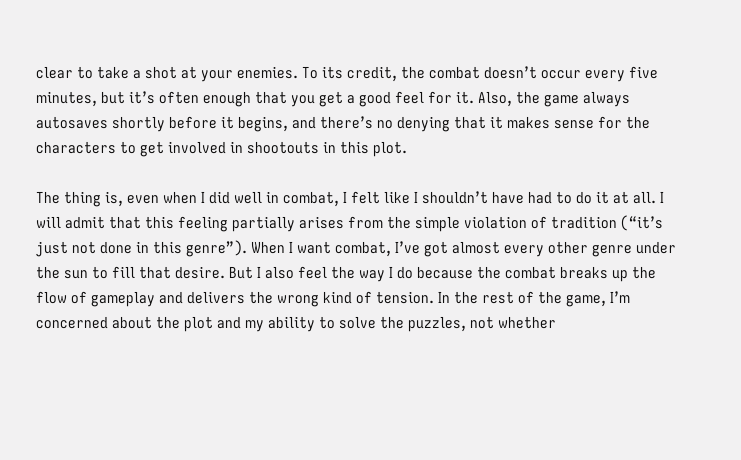clear to take a shot at your enemies. To its credit, the combat doesn’t occur every five minutes, but it’s often enough that you get a good feel for it. Also, the game always autosaves shortly before it begins, and there’s no denying that it makes sense for the characters to get involved in shootouts in this plot.

The thing is, even when I did well in combat, I felt like I shouldn’t have had to do it at all. I will admit that this feeling partially arises from the simple violation of tradition (“it’s just not done in this genre”). When I want combat, I’ve got almost every other genre under the sun to fill that desire. But I also feel the way I do because the combat breaks up the flow of gameplay and delivers the wrong kind of tension. In the rest of the game, I’m concerned about the plot and my ability to solve the puzzles, not whether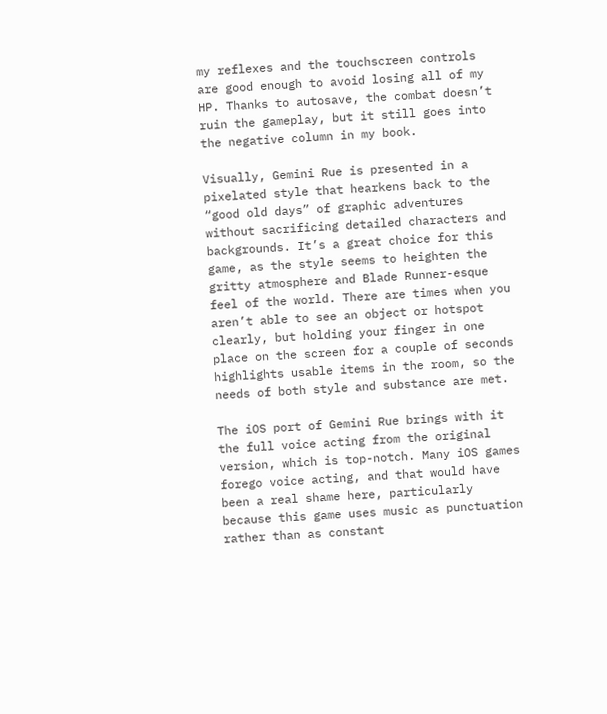my reflexes and the touchscreen controls are good enough to avoid losing all of my HP. Thanks to autosave, the combat doesn’t ruin the gameplay, but it still goes into the negative column in my book.

Visually, Gemini Rue is presented in a pixelated style that hearkens back to the “good old days” of graphic adventures without sacrificing detailed characters and backgrounds. It’s a great choice for this game, as the style seems to heighten the gritty atmosphere and Blade Runner-esque feel of the world. There are times when you aren’t able to see an object or hotspot clearly, but holding your finger in one place on the screen for a couple of seconds highlights usable items in the room, so the needs of both style and substance are met.

The iOS port of Gemini Rue brings with it the full voice acting from the original version, which is top-notch. Many iOS games forego voice acting, and that would have been a real shame here, particularly because this game uses music as punctuation rather than as constant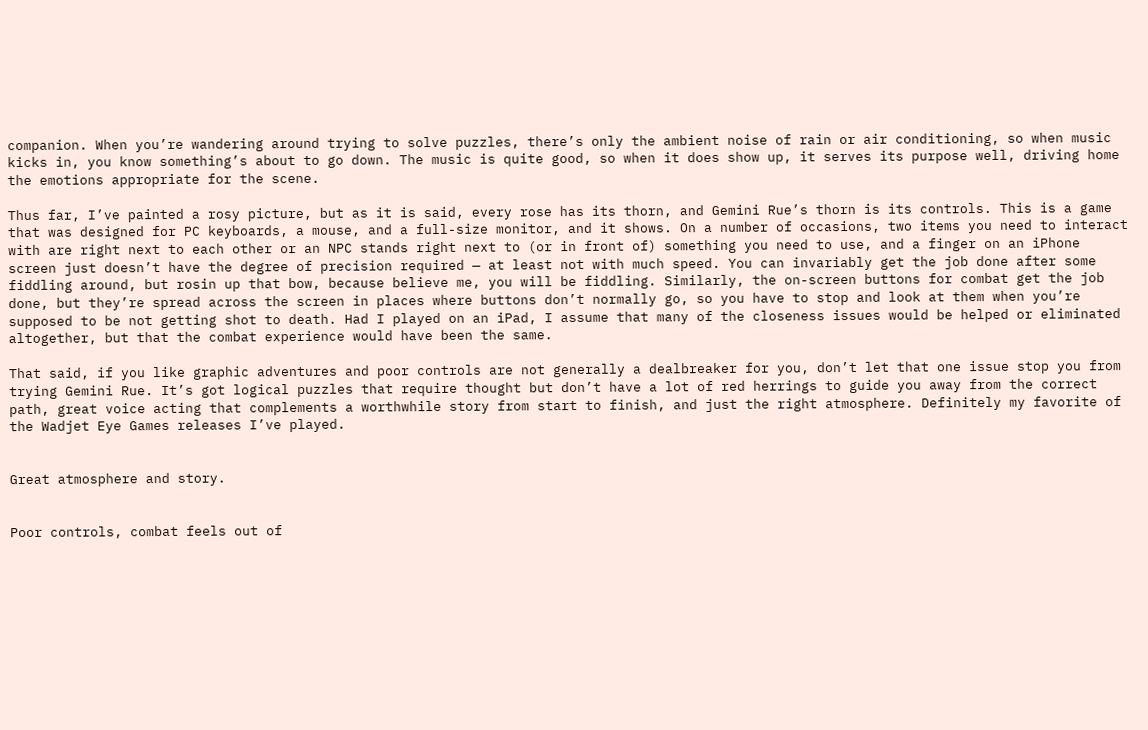companion. When you’re wandering around trying to solve puzzles, there’s only the ambient noise of rain or air conditioning, so when music kicks in, you know something’s about to go down. The music is quite good, so when it does show up, it serves its purpose well, driving home the emotions appropriate for the scene.

Thus far, I’ve painted a rosy picture, but as it is said, every rose has its thorn, and Gemini Rue’s thorn is its controls. This is a game that was designed for PC keyboards, a mouse, and a full-size monitor, and it shows. On a number of occasions, two items you need to interact with are right next to each other or an NPC stands right next to (or in front of) something you need to use, and a finger on an iPhone screen just doesn’t have the degree of precision required — at least not with much speed. You can invariably get the job done after some fiddling around, but rosin up that bow, because believe me, you will be fiddling. Similarly, the on-screen buttons for combat get the job done, but they’re spread across the screen in places where buttons don’t normally go, so you have to stop and look at them when you’re supposed to be not getting shot to death. Had I played on an iPad, I assume that many of the closeness issues would be helped or eliminated altogether, but that the combat experience would have been the same.

That said, if you like graphic adventures and poor controls are not generally a dealbreaker for you, don’t let that one issue stop you from trying Gemini Rue. It’s got logical puzzles that require thought but don’t have a lot of red herrings to guide you away from the correct path, great voice acting that complements a worthwhile story from start to finish, and just the right atmosphere. Definitely my favorite of the Wadjet Eye Games releases I’ve played.


Great atmosphere and story.


Poor controls, combat feels out of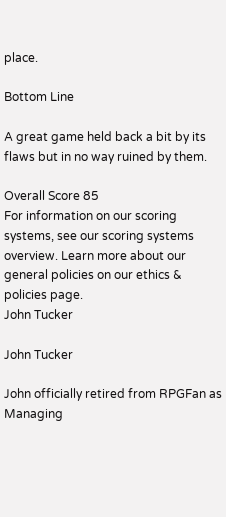place.

Bottom Line

A great game held back a bit by its flaws but in no way ruined by them.

Overall Score 85
For information on our scoring systems, see our scoring systems overview. Learn more about our general policies on our ethics & policies page.
John Tucker

John Tucker

John officially retired from RPGFan as Managing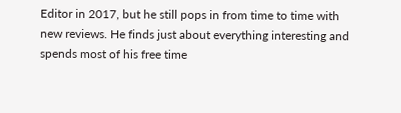Editor in 2017, but he still pops in from time to time with new reviews. He finds just about everything interesting and spends most of his free time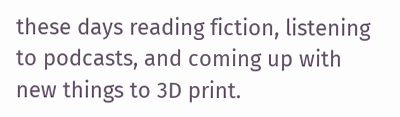these days reading fiction, listening to podcasts, and coming up with new things to 3D print.